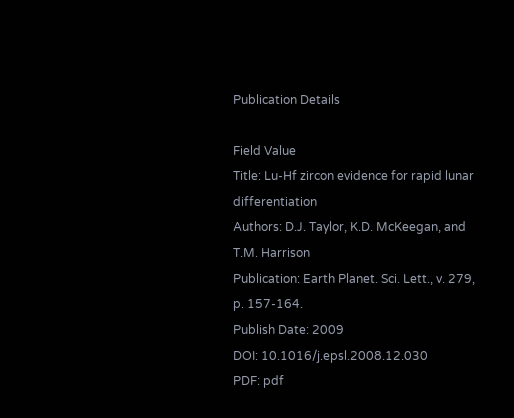Publication Details

Field Value
Title: Lu‐Hf zircon evidence for rapid lunar differentiation
Authors: D.J. Taylor, K.D. McKeegan, and T.M. Harrison
Publication: Earth Planet. Sci. Lett., v. 279, p. 157‐164.
Publish Date: 2009
DOI: 10.1016/j.epsl.2008.12.030
PDF: pdf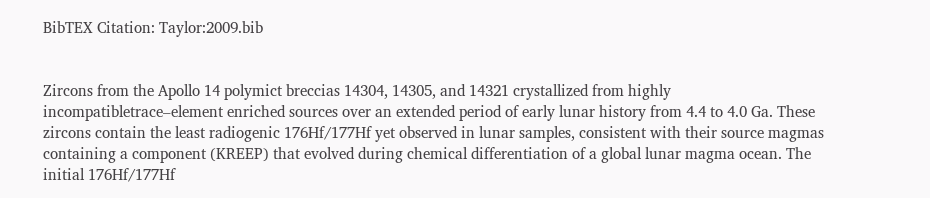BibTEX Citation: Taylor:2009.bib


Zircons from the Apollo 14 polymict breccias 14304, 14305, and 14321 crystallized from highly incompatibletrace–element enriched sources over an extended period of early lunar history from 4.4 to 4.0 Ga. These zircons contain the least radiogenic 176Hf/177Hf yet observed in lunar samples, consistent with their source magmas containing a component (KREEP) that evolved during chemical differentiation of a global lunar magma ocean. The initial 176Hf/177Hf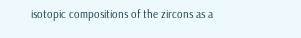isotopic compositions of the zircons as a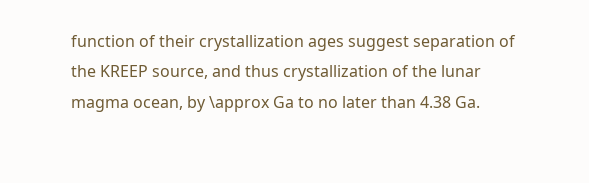function of their crystallization ages suggest separation of the KREEP source, and thus crystallization of the lunar magma ocean, by \approx Ga to no later than 4.38 Ga.